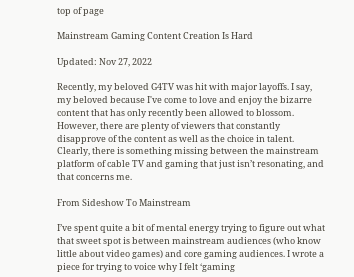top of page

Mainstream Gaming Content Creation Is Hard

Updated: Nov 27, 2022

Recently, my beloved G4TV was hit with major layoffs. I say, my beloved because I've come to love and enjoy the bizarre content that has only recently been allowed to blossom. However, there are plenty of viewers that constantly disapprove of the content as well as the choice in talent. Clearly, there is something missing between the mainstream platform of cable TV and gaming that just isn’t resonating, and that concerns me.

From Sideshow To Mainstream

I’ve spent quite a bit of mental energy trying to figure out what that sweet spot is between mainstream audiences (who know little about video games) and core gaming audiences. I wrote a piece for trying to voice why I felt ‘gaming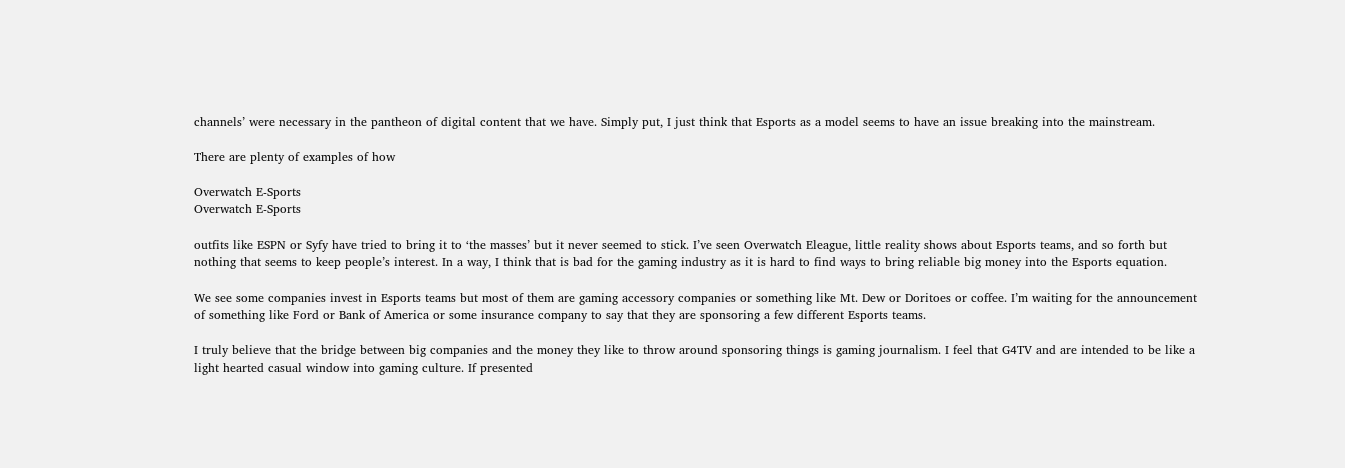channels’ were necessary in the pantheon of digital content that we have. Simply put, I just think that Esports as a model seems to have an issue breaking into the mainstream.

There are plenty of examples of how

Overwatch E-Sports
Overwatch E-Sports

outfits like ESPN or Syfy have tried to bring it to ‘the masses’ but it never seemed to stick. I’ve seen Overwatch Eleague, little reality shows about Esports teams, and so forth but nothing that seems to keep people’s interest. In a way, I think that is bad for the gaming industry as it is hard to find ways to bring reliable big money into the Esports equation.

We see some companies invest in Esports teams but most of them are gaming accessory companies or something like Mt. Dew or Doritoes or coffee. I’m waiting for the announcement of something like Ford or Bank of America or some insurance company to say that they are sponsoring a few different Esports teams.

I truly believe that the bridge between big companies and the money they like to throw around sponsoring things is gaming journalism. I feel that G4TV and are intended to be like a light hearted casual window into gaming culture. If presented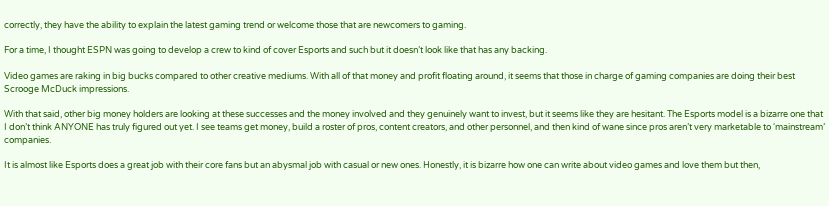correctly, they have the ability to explain the latest gaming trend or welcome those that are newcomers to gaming.

For a time, I thought ESPN was going to develop a crew to kind of cover Esports and such but it doesn’t look like that has any backing.

Video games are raking in big bucks compared to other creative mediums. With all of that money and profit floating around, it seems that those in charge of gaming companies are doing their best Scrooge McDuck impressions.

With that said, other big money holders are looking at these successes and the money involved and they genuinely want to invest, but it seems like they are hesitant. The Esports model is a bizarre one that I don’t think ANYONE has truly figured out yet. I see teams get money, build a roster of pros, content creators, and other personnel, and then kind of wane since pros aren’t very marketable to ‘mainstream’ companies.

It is almost like Esports does a great job with their core fans but an abysmal job with casual or new ones. Honestly, it is bizarre how one can write about video games and love them but then,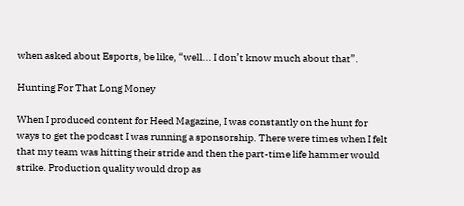when asked about Esports, be like, “well... I don’t know much about that”.

Hunting For That Long Money

When I produced content for Heed Magazine, I was constantly on the hunt for ways to get the podcast I was running a sponsorship. There were times when I felt that my team was hitting their stride and then the part-time life hammer would strike. Production quality would drop as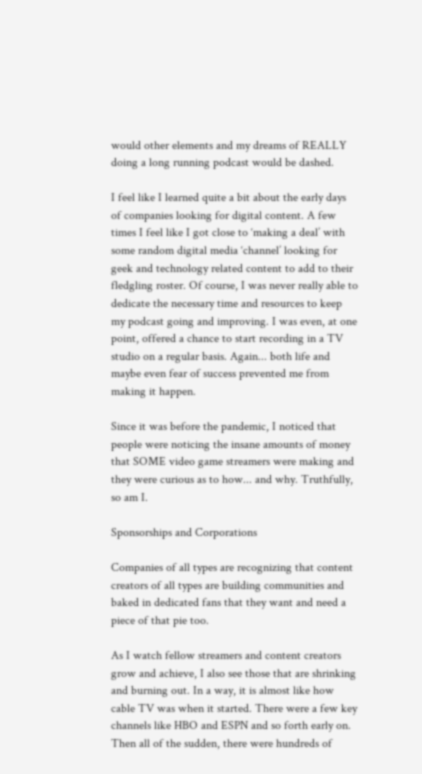would other elements and my dreams of REALLY doing a long running podcast would be dashed.

I feel like I learned quite a bit about the early days of companies looking for digital content. A few times I feel like I got close to ‘making a deal’ with some random digital media ‘channel’ looking for geek and technology related content to add to their fledgling roster. Of course, I was never really able to dedicate the necessary time and resources to keep my podcast going and improving. I was even, at one point, offered a chance to start recording in a TV studio on a regular basis. Again... both life and maybe even fear of success prevented me from making it happen.

Since it was before the pandemic, I noticed that people were noticing the insane amounts of money that SOME video game streamers were making and they were curious as to how... and why. Truthfully, so am I.

Sponsorships and Corporations

Companies of all types are recognizing that content creators of all types are building communities and baked in dedicated fans that they want and need a piece of that pie too.

As I watch fellow streamers and content creators grow and achieve, I also see those that are shrinking and burning out. In a way, it is almost like how cable TV was when it started. There were a few key channels like HBO and ESPN and so forth early on. Then all of the sudden, there were hundreds of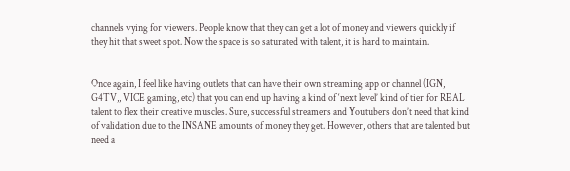channels vying for viewers. People know that they can get a lot of money and viewers quickly if they hit that sweet spot. Now the space is so saturated with talent, it is hard to maintain.


Once again, I feel like having outlets that can have their own streaming app or channel (IGN, G4TV,, VICE gaming, etc) that you can end up having a kind of ‘next level’ kind of tier for REAL talent to flex their creative muscles. Sure, successful streamers and Youtubers don’t need that kind of validation due to the INSANE amounts of money they get. However, others that are talented but need a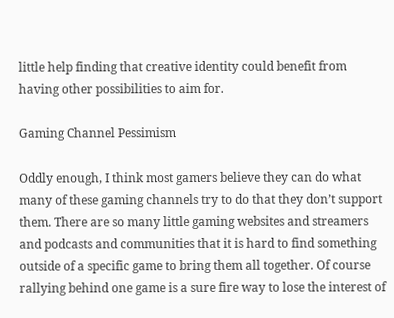little help finding that creative identity could benefit from having other possibilities to aim for.

Gaming Channel Pessimism

Oddly enough, I think most gamers believe they can do what many of these gaming channels try to do that they don’t support them. There are so many little gaming websites and streamers and podcasts and communities that it is hard to find something outside of a specific game to bring them all together. Of course rallying behind one game is a sure fire way to lose the interest of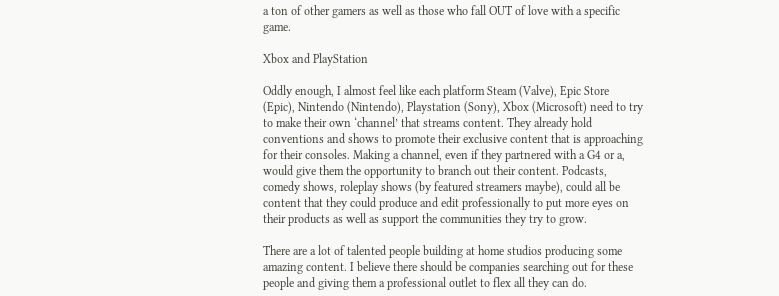a ton of other gamers as well as those who fall OUT of love with a specific game.

Xbox and PlayStation

Oddly enough, I almost feel like each platform Steam (Valve), Epic Store (Epic), Nintendo (Nintendo), Playstation (Sony), Xbox (Microsoft) need to try to make their own ‘channel’ that streams content. They already hold conventions and shows to promote their exclusive content that is approaching for their consoles. Making a channel, even if they partnered with a G4 or a, would give them the opportunity to branch out their content. Podcasts, comedy shows, roleplay shows (by featured streamers maybe), could all be content that they could produce and edit professionally to put more eyes on their products as well as support the communities they try to grow.

There are a lot of talented people building at home studios producing some amazing content. I believe there should be companies searching out for these people and giving them a professional outlet to flex all they can do.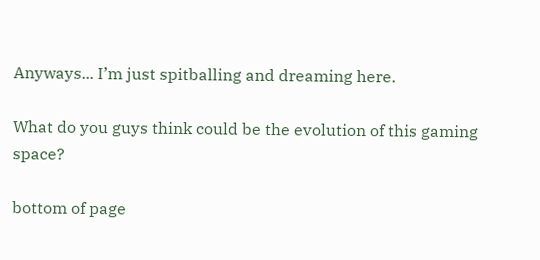Anyways... I’m just spitballing and dreaming here.

What do you guys think could be the evolution of this gaming space?

bottom of page